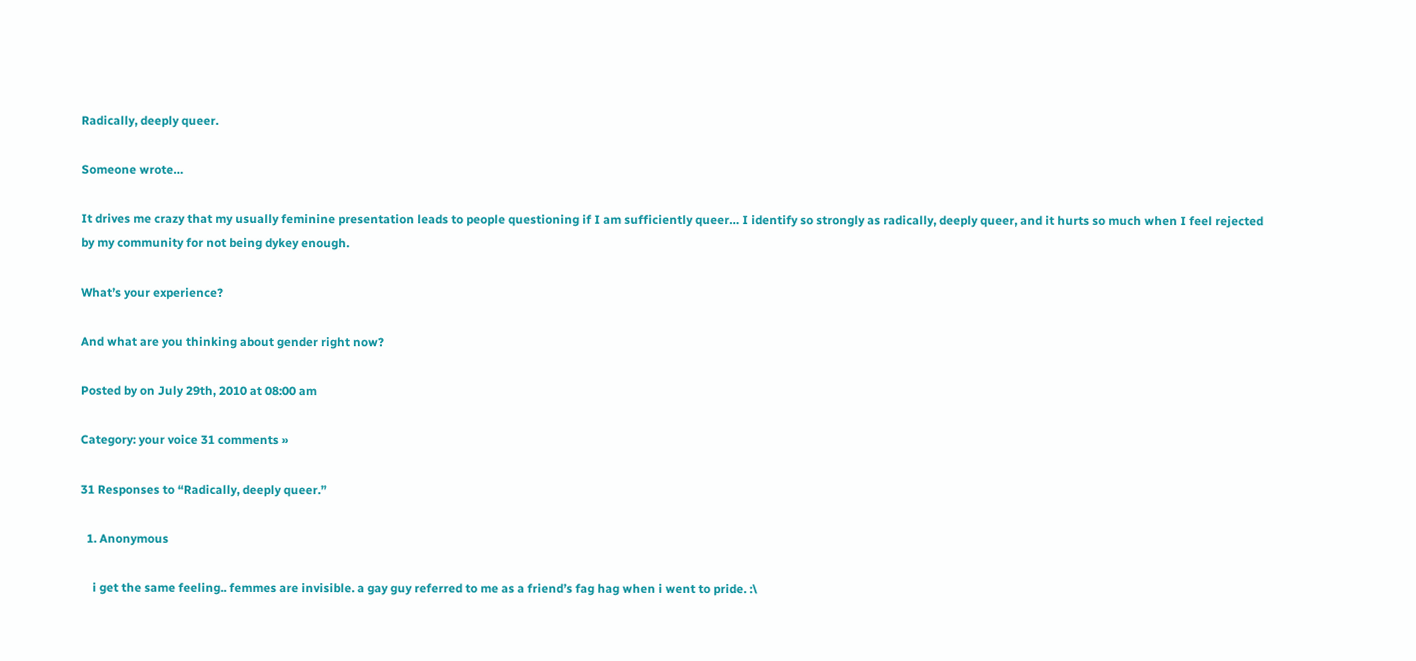Radically, deeply queer.

Someone wrote…

It drives me crazy that my usually feminine presentation leads to people questioning if I am sufficiently queer… I identify so strongly as radically, deeply queer, and it hurts so much when I feel rejected by my community for not being dykey enough.

What’s your experience?

And what are you thinking about gender right now?

Posted by on July 29th, 2010 at 08:00 am

Category: your voice 31 comments »

31 Responses to “Radically, deeply queer.”

  1. Anonymous

    i get the same feeling.. femmes are invisible. a gay guy referred to me as a friend’s fag hag when i went to pride. :\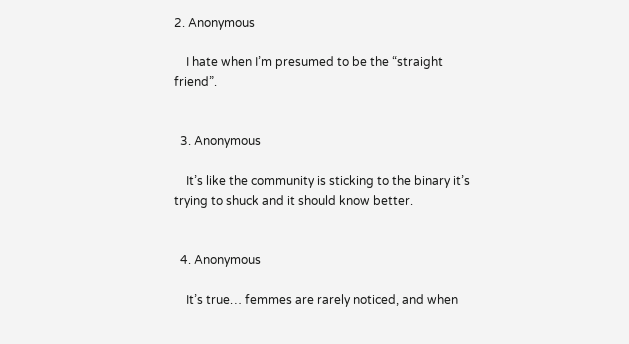2. Anonymous

    I hate when I’m presumed to be the “straight friend”.


  3. Anonymous

    It’s like the community is sticking to the binary it’s trying to shuck and it should know better.


  4. Anonymous

    It’s true… femmes are rarely noticed, and when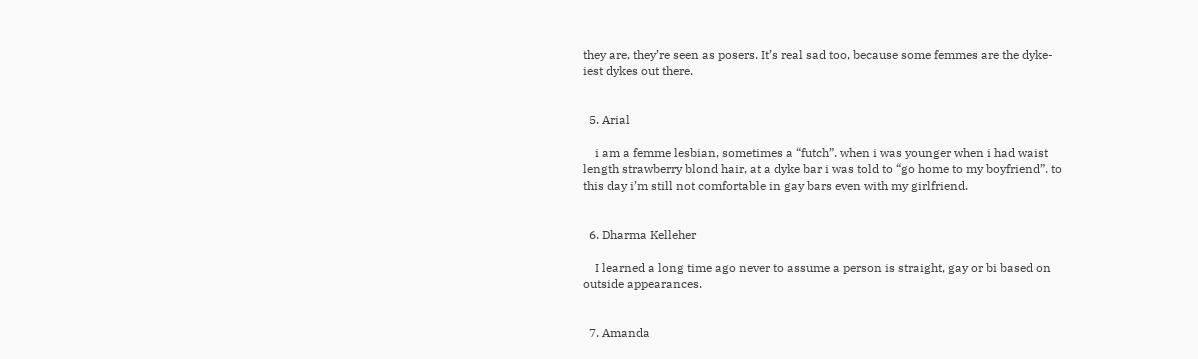they are, they’re seen as posers. It’s real sad too, because some femmes are the dyke-iest dykes out there.


  5. Arial

    i am a femme lesbian, sometimes a “futch”. when i was younger when i had waist length strawberry blond hair, at a dyke bar i was told to “go home to my boyfriend”. to this day i’m still not comfortable in gay bars even with my girlfriend.


  6. Dharma Kelleher

    I learned a long time ago never to assume a person is straight, gay or bi based on outside appearances.


  7. Amanda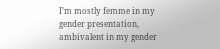I’m mostly femme in my gender presentation, ambivalent in my gender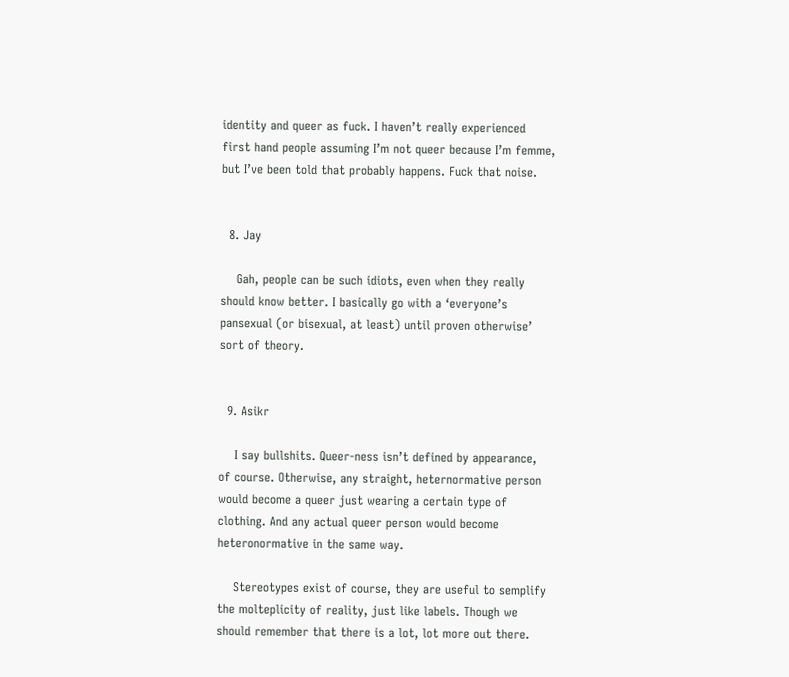identity and queer as fuck. I haven’t really experienced first hand people assuming I’m not queer because I’m femme, but I’ve been told that probably happens. Fuck that noise.


  8. Jay

    Gah, people can be such idiots, even when they really should know better. I basically go with a ‘everyone’s pansexual (or bisexual, at least) until proven otherwise’ sort of theory.


  9. Asikr

    I say bullshits. Queer-ness isn’t defined by appearance, of course. Otherwise, any straight, heternormative person would become a queer just wearing a certain type of clothing. And any actual queer person would become heteronormative in the same way.

    Stereotypes exist of course, they are useful to semplify the molteplicity of reality, just like labels. Though we should remember that there is a lot, lot more out there.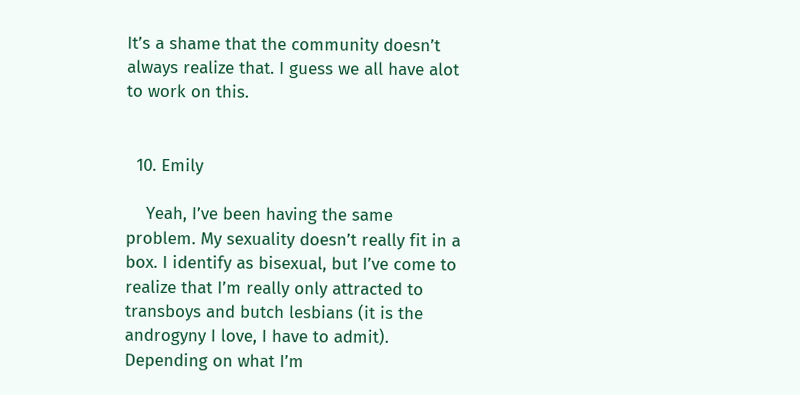It’s a shame that the community doesn’t always realize that. I guess we all have alot to work on this.


  10. Emily

    Yeah, I’ve been having the same problem. My sexuality doesn’t really fit in a box. I identify as bisexual, but I’ve come to realize that I’m really only attracted to transboys and butch lesbians (it is the androgyny I love, I have to admit). Depending on what I’m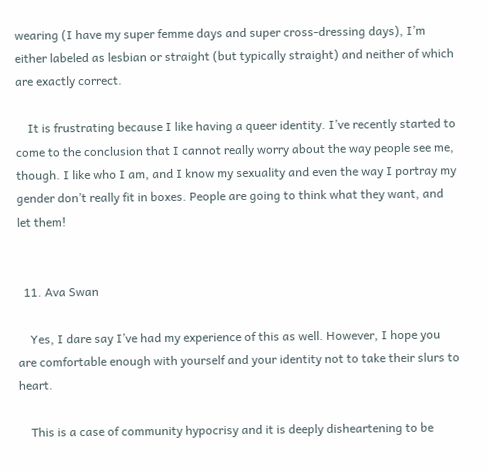wearing (I have my super femme days and super cross-dressing days), I’m either labeled as lesbian or straight (but typically straight) and neither of which are exactly correct.

    It is frustrating because I like having a queer identity. I’ve recently started to come to the conclusion that I cannot really worry about the way people see me, though. I like who I am, and I know my sexuality and even the way I portray my gender don’t really fit in boxes. People are going to think what they want, and let them!


  11. Ava Swan

    Yes, I dare say I’ve had my experience of this as well. However, I hope you are comfortable enough with yourself and your identity not to take their slurs to heart.

    This is a case of community hypocrisy and it is deeply disheartening to be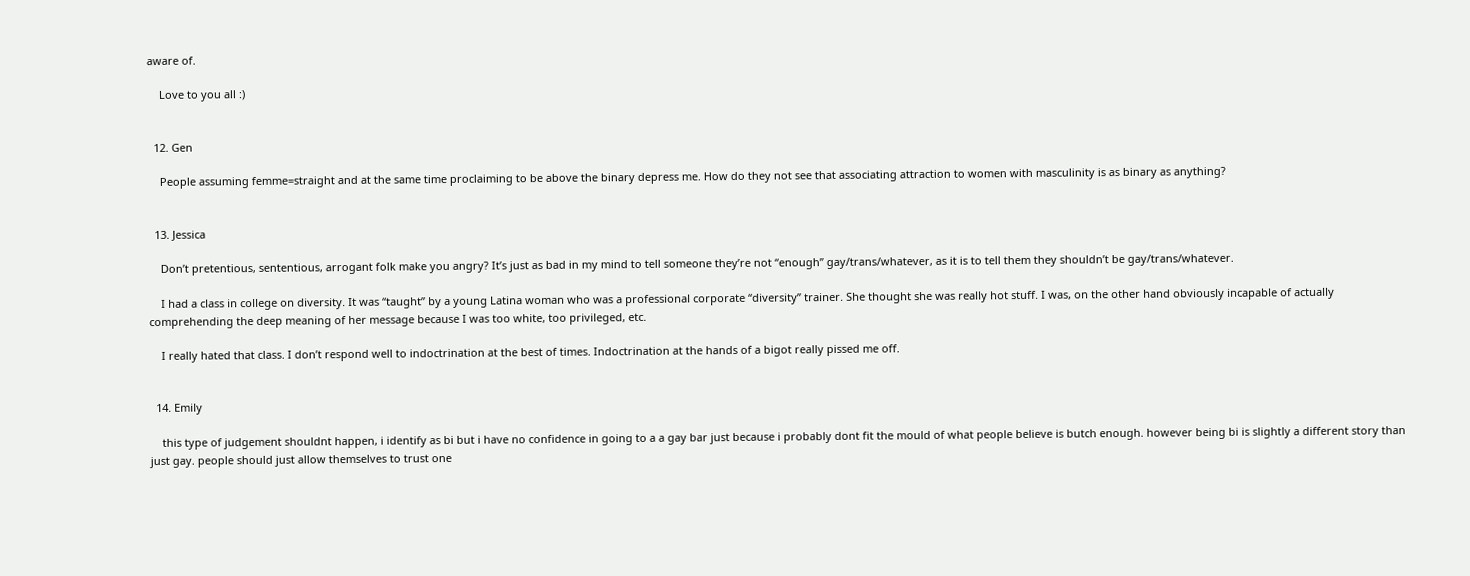aware of.

    Love to you all :)


  12. Gen

    People assuming femme=straight and at the same time proclaiming to be above the binary depress me. How do they not see that associating attraction to women with masculinity is as binary as anything?


  13. Jessica

    Don’t pretentious, sententious, arrogant folk make you angry? It’s just as bad in my mind to tell someone they’re not “enough” gay/trans/whatever, as it is to tell them they shouldn’t be gay/trans/whatever.

    I had a class in college on diversity. It was “taught” by a young Latina woman who was a professional corporate “diversity” trainer. She thought she was really hot stuff. I was, on the other hand obviously incapable of actually comprehending the deep meaning of her message because I was too white, too privileged, etc.

    I really hated that class. I don’t respond well to indoctrination at the best of times. Indoctrination at the hands of a bigot really pissed me off.


  14. Emily

    this type of judgement shouldnt happen, i identify as bi but i have no confidence in going to a a gay bar just because i probably dont fit the mould of what people believe is butch enough. however being bi is slightly a different story than just gay. people should just allow themselves to trust one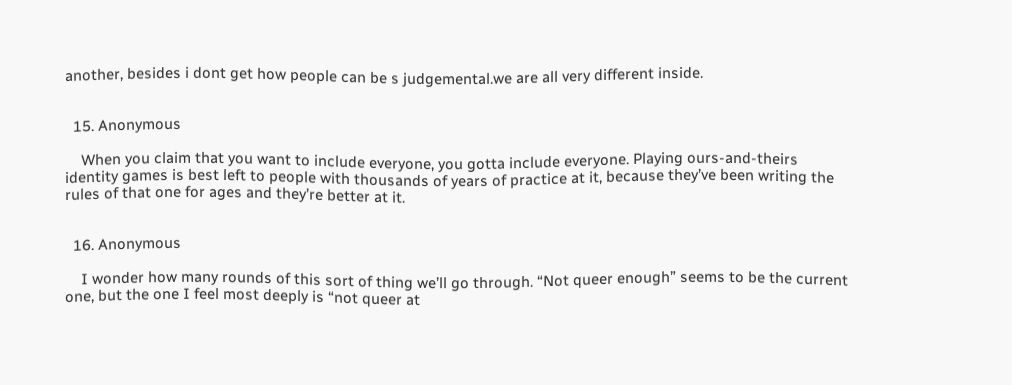another, besides i dont get how people can be s judgemental.we are all very different inside.


  15. Anonymous

    When you claim that you want to include everyone, you gotta include everyone. Playing ours-and-theirs identity games is best left to people with thousands of years of practice at it, because they’ve been writing the rules of that one for ages and they’re better at it.


  16. Anonymous

    I wonder how many rounds of this sort of thing we’ll go through. “Not queer enough” seems to be the current one, but the one I feel most deeply is “not queer at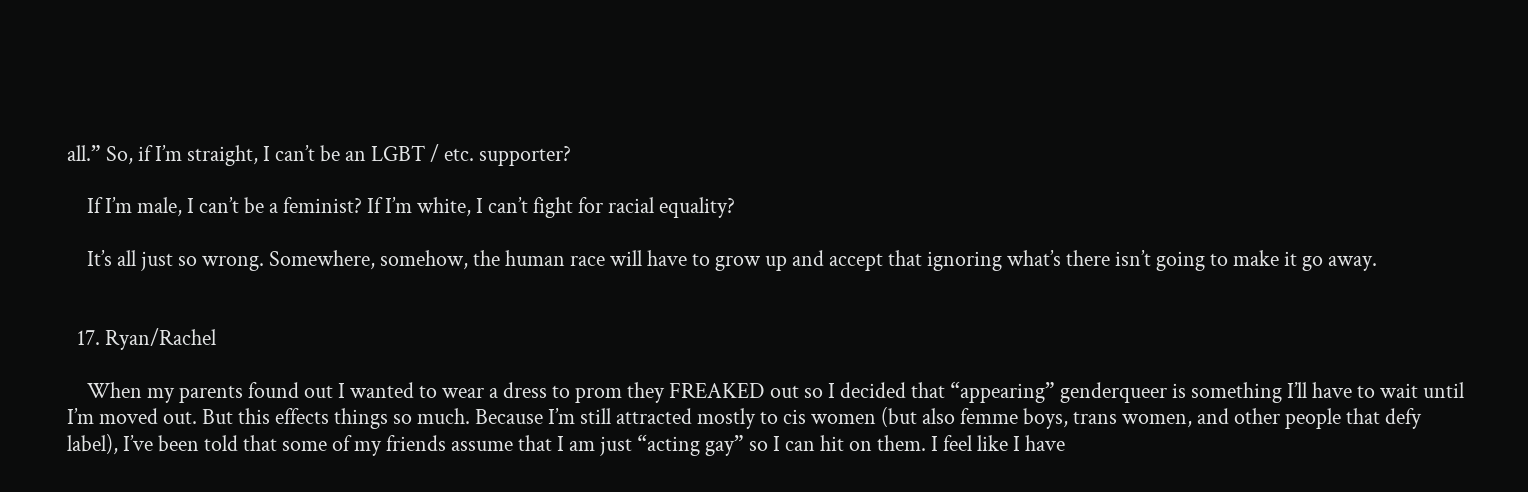all.” So, if I’m straight, I can’t be an LGBT / etc. supporter?

    If I’m male, I can’t be a feminist? If I’m white, I can’t fight for racial equality?

    It’s all just so wrong. Somewhere, somehow, the human race will have to grow up and accept that ignoring what’s there isn’t going to make it go away.


  17. Ryan/Rachel

    When my parents found out I wanted to wear a dress to prom they FREAKED out so I decided that “appearing” genderqueer is something I’ll have to wait until I’m moved out. But this effects things so much. Because I’m still attracted mostly to cis women (but also femme boys, trans women, and other people that defy label), I’ve been told that some of my friends assume that I am just “acting gay” so I can hit on them. I feel like I have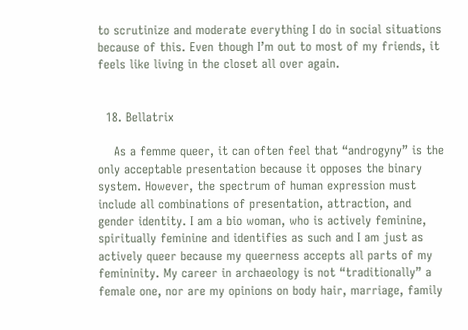to scrutinize and moderate everything I do in social situations because of this. Even though I’m out to most of my friends, it feels like living in the closet all over again.


  18. Bellatrix

    As a femme queer, it can often feel that “androgyny” is the only acceptable presentation because it opposes the binary system. However, the spectrum of human expression must include all combinations of presentation, attraction, and gender identity. I am a bio woman, who is actively feminine, spiritually feminine and identifies as such and I am just as actively queer because my queerness accepts all parts of my femininity. My career in archaeology is not “traditionally” a female one, nor are my opinions on body hair, marriage, family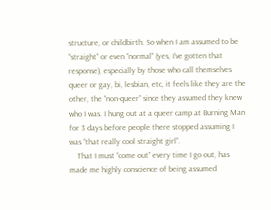structure, or childbirth. So when I am assumed to be “straight” or even “normal” (yes, I’ve gotten that response), especially by those who call themselves queer or gay, bi, lesbian, etc, it feels like they are the other, the “non-queer” since they assumed they knew who I was. I hung out at a queer camp at Burning Man for 3 days before people there stopped assuming I was “that really cool straight girl”.
    That I must “come out” every time I go out, has made me highly conscience of being assumed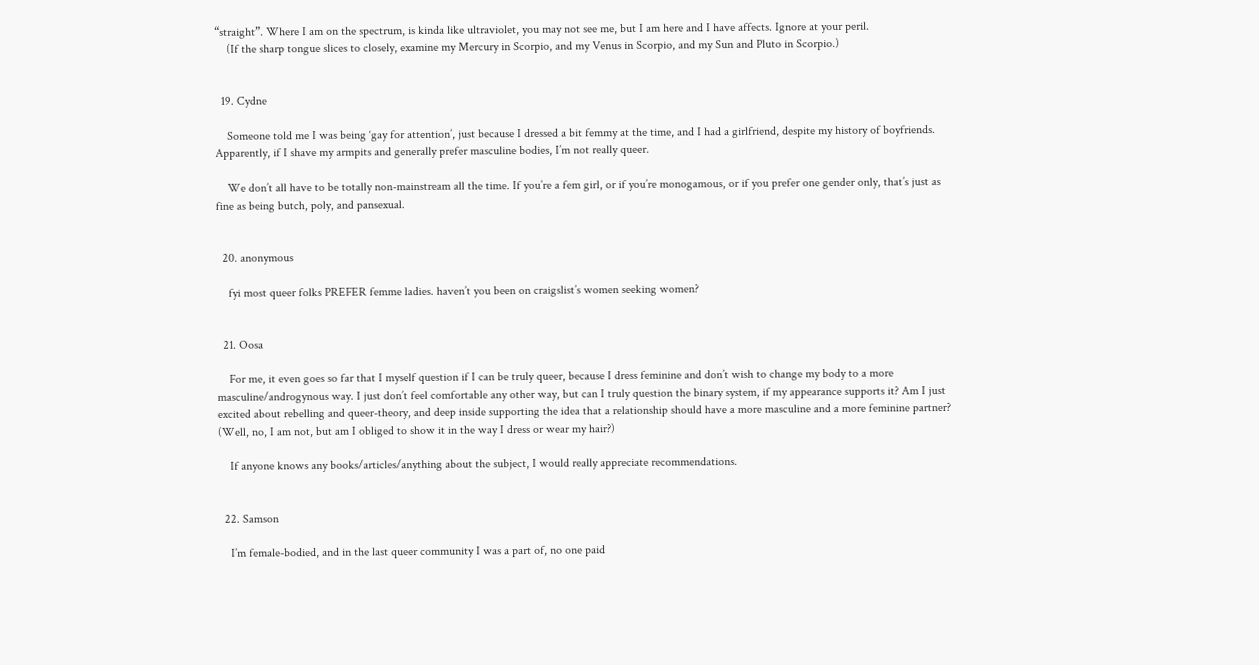“straight”. Where I am on the spectrum, is kinda like ultraviolet, you may not see me, but I am here and I have affects. Ignore at your peril.
    (If the sharp tongue slices to closely, examine my Mercury in Scorpio, and my Venus in Scorpio, and my Sun and Pluto in Scorpio.)


  19. Cydne

    Someone told me I was being ‘gay for attention’, just because I dressed a bit femmy at the time, and I had a girlfriend, despite my history of boyfriends. Apparently, if I shave my armpits and generally prefer masculine bodies, I’m not really queer.

    We don’t all have to be totally non-mainstream all the time. If you’re a fem girl, or if you’re monogamous, or if you prefer one gender only, that’s just as fine as being butch, poly, and pansexual.


  20. anonymous

    fyi most queer folks PREFER femme ladies. haven’t you been on craigslist’s women seeking women?


  21. Oosa

    For me, it even goes so far that I myself question if I can be truly queer, because I dress feminine and don’t wish to change my body to a more masculine/androgynous way. I just don’t feel comfortable any other way, but can I truly question the binary system, if my appearance supports it? Am I just excited about rebelling and queer-theory, and deep inside supporting the idea that a relationship should have a more masculine and a more feminine partner? (Well, no, I am not, but am I obliged to show it in the way I dress or wear my hair?)

    If anyone knows any books/articles/anything about the subject, I would really appreciate recommendations.


  22. Samson

    I’m female-bodied, and in the last queer community I was a part of, no one paid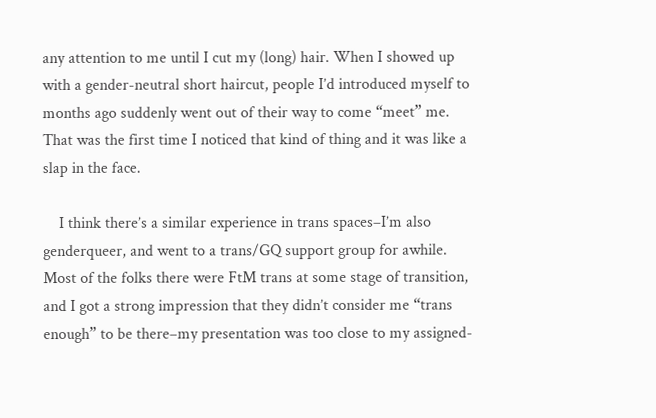any attention to me until I cut my (long) hair. When I showed up with a gender-neutral short haircut, people I’d introduced myself to months ago suddenly went out of their way to come “meet” me. That was the first time I noticed that kind of thing and it was like a slap in the face.

    I think there’s a similar experience in trans spaces–I’m also genderqueer, and went to a trans/GQ support group for awhile. Most of the folks there were FtM trans at some stage of transition, and I got a strong impression that they didn’t consider me “trans enough” to be there–my presentation was too close to my assigned-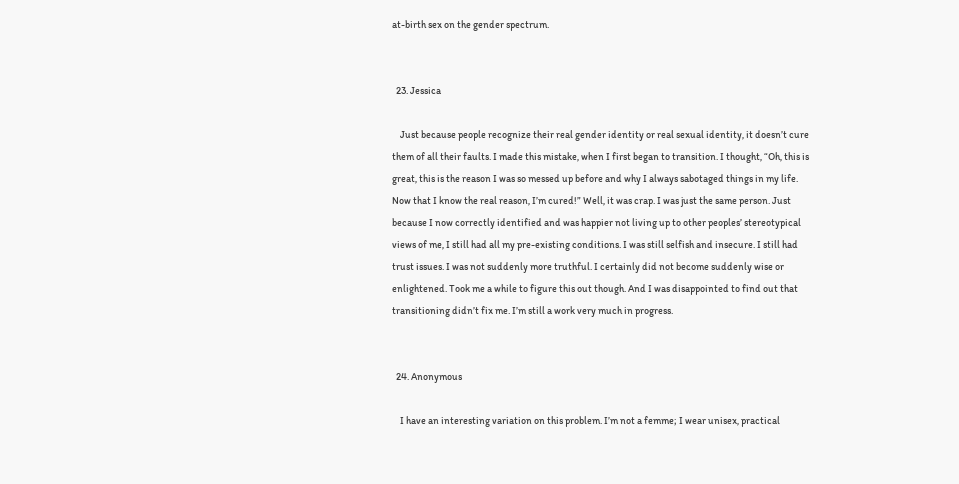at-birth sex on the gender spectrum.


  23. Jessica

    Just because people recognize their real gender identity or real sexual identity, it doesn’t cure them of all their faults. I made this mistake, when I first began to transition. I thought, “Oh, this is great, this is the reason I was so messed up before and why I always sabotaged things in my life. Now that I know the real reason, I’m cured!” Well, it was crap. I was just the same person. Just because I now correctly identified and was happier not living up to other peoples’ stereotypical views of me, I still had all my pre-existing conditions. I was still selfish and insecure. I still had trust issues. I was not suddenly more truthful. I certainly did not become suddenly wise or enlightened. Took me a while to figure this out though. And I was disappointed to find out that transitioning didn’t fix me. I’m still a work very much in progress.


  24. Anonymous

    I have an interesting variation on this problem. I’m not a femme; I wear unisex, practical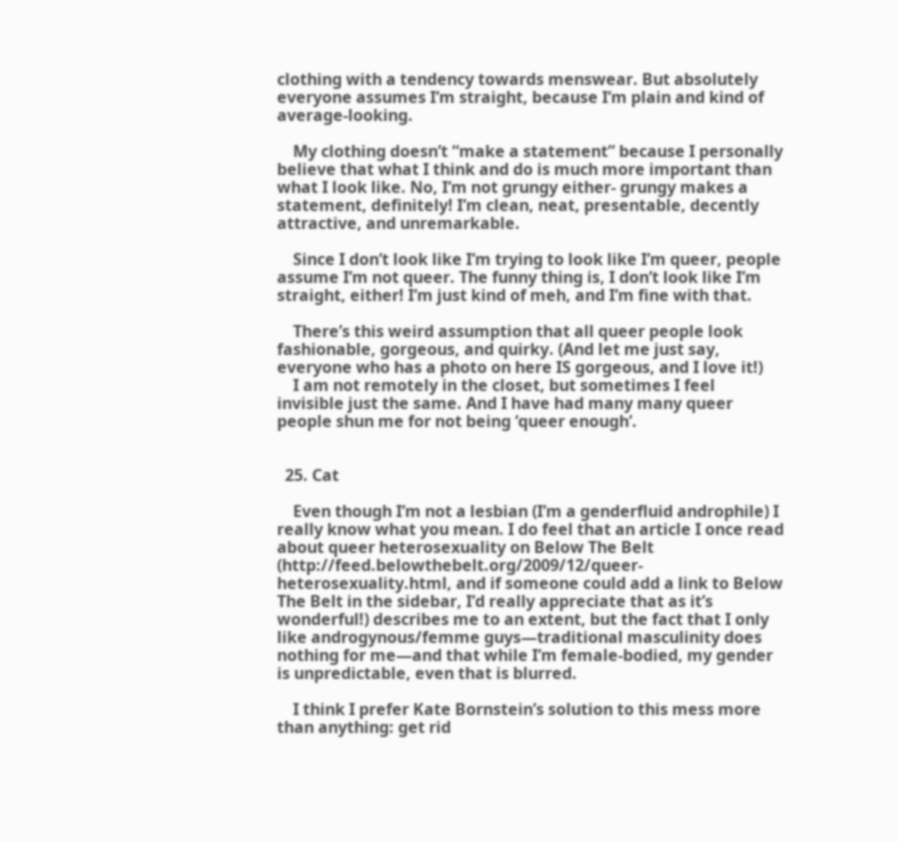clothing with a tendency towards menswear. But absolutely everyone assumes I’m straight, because I’m plain and kind of average-looking.

    My clothing doesn’t “make a statement” because I personally believe that what I think and do is much more important than what I look like. No, I’m not grungy either- grungy makes a statement, definitely! I’m clean, neat, presentable, decently attractive, and unremarkable.

    Since I don’t look like I’m trying to look like I’m queer, people assume I’m not queer. The funny thing is, I don’t look like I’m straight, either! I’m just kind of meh, and I’m fine with that.

    There’s this weird assumption that all queer people look fashionable, gorgeous, and quirky. (And let me just say, everyone who has a photo on here IS gorgeous, and I love it!)
    I am not remotely in the closet, but sometimes I feel invisible just the same. And I have had many many queer people shun me for not being ‘queer enough’.


  25. Cat

    Even though I’m not a lesbian (I’m a genderfluid androphile) I really know what you mean. I do feel that an article I once read about queer heterosexuality on Below The Belt (http://feed.belowthebelt.org/2009/12/queer-heterosexuality.html, and if someone could add a link to Below The Belt in the sidebar, I’d really appreciate that as it’s wonderful!) describes me to an extent, but the fact that I only like androgynous/femme guys—traditional masculinity does nothing for me—and that while I’m female-bodied, my gender is unpredictable, even that is blurred.

    I think I prefer Kate Bornstein’s solution to this mess more than anything: get rid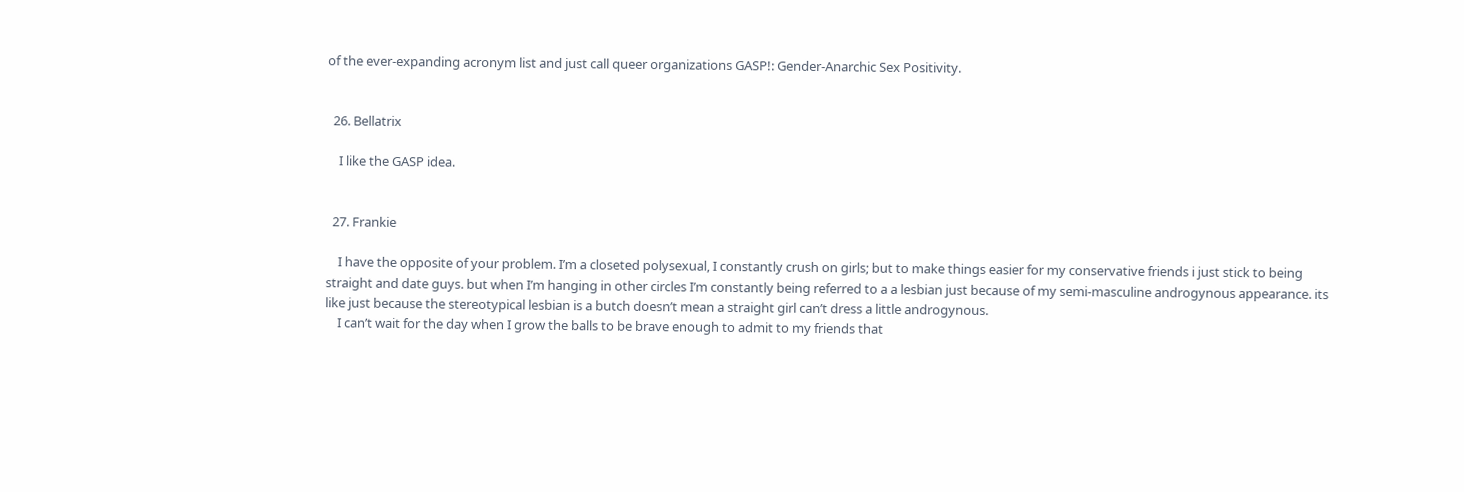of the ever-expanding acronym list and just call queer organizations GASP!: Gender-Anarchic Sex Positivity.


  26. Bellatrix

    I like the GASP idea.


  27. Frankie

    I have the opposite of your problem. I’m a closeted polysexual, I constantly crush on girls; but to make things easier for my conservative friends i just stick to being straight and date guys. but when I’m hanging in other circles I’m constantly being referred to a a lesbian just because of my semi-masculine androgynous appearance. its like just because the stereotypical lesbian is a butch doesn’t mean a straight girl can’t dress a little androgynous.
    I can’t wait for the day when I grow the balls to be brave enough to admit to my friends that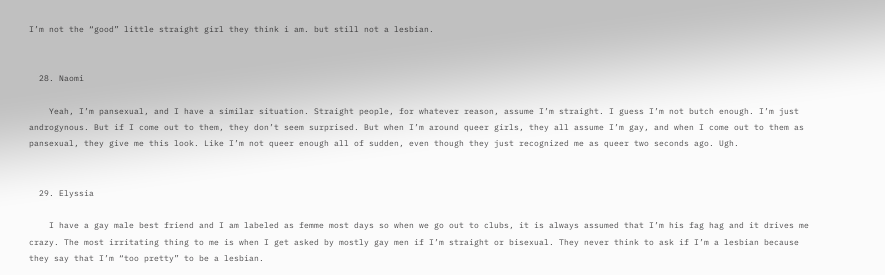I’m not the “good” little straight girl they think i am. but still not a lesbian.


  28. Naomi

    Yeah, I’m pansexual, and I have a similar situation. Straight people, for whatever reason, assume I’m straight. I guess I’m not butch enough. I’m just androgynous. But if I come out to them, they don’t seem surprised. But when I’m around queer girls, they all assume I’m gay, and when I come out to them as pansexual, they give me this look. Like I’m not queer enough all of sudden, even though they just recognized me as queer two seconds ago. Ugh.


  29. Elyssia

    I have a gay male best friend and I am labeled as femme most days so when we go out to clubs, it is always assumed that I’m his fag hag and it drives me crazy. The most irritating thing to me is when I get asked by mostly gay men if I’m straight or bisexual. They never think to ask if I’m a lesbian because they say that I’m “too pretty” to be a lesbian.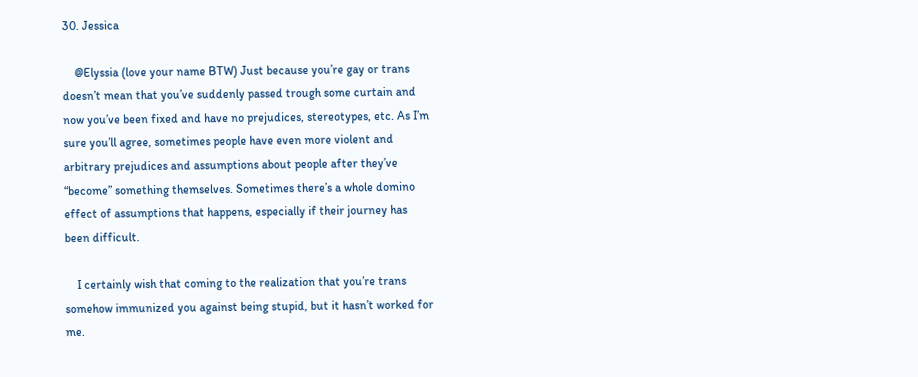30. Jessica

    @Elyssia (love your name BTW) Just because you’re gay or trans doesn’t mean that you’ve suddenly passed trough some curtain and now you’ve been fixed and have no prejudices, stereotypes, etc. As I’m sure you’ll agree, sometimes people have even more violent and arbitrary prejudices and assumptions about people after they’ve “become” something themselves. Sometimes there’s a whole domino effect of assumptions that happens, especially if their journey has been difficult.

    I certainly wish that coming to the realization that you’re trans somehow immunized you against being stupid, but it hasn’t worked for me.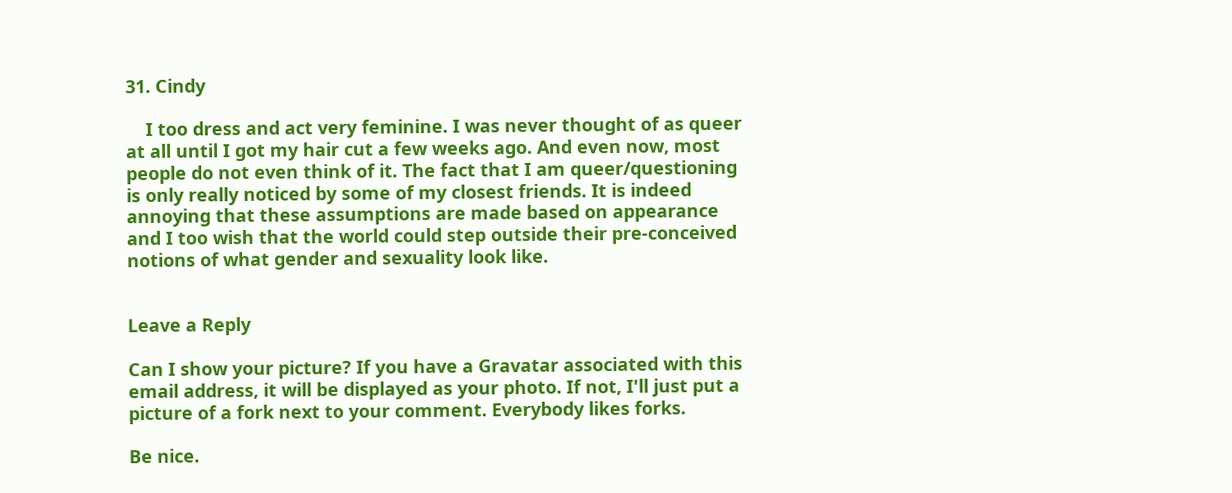31. Cindy

    I too dress and act very feminine. I was never thought of as queer at all until I got my hair cut a few weeks ago. And even now, most people do not even think of it. The fact that I am queer/questioning is only really noticed by some of my closest friends. It is indeed annoying that these assumptions are made based on appearance and I too wish that the world could step outside their pre-conceived notions of what gender and sexuality look like.


Leave a Reply

Can I show your picture? If you have a Gravatar associated with this email address, it will be displayed as your photo. If not, I'll just put a picture of a fork next to your comment. Everybody likes forks.

Be nice.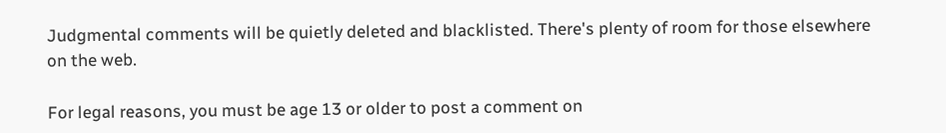Judgmental comments will be quietly deleted and blacklisted. There's plenty of room for those elsewhere on the web.

For legal reasons, you must be age 13 or older to post a comment on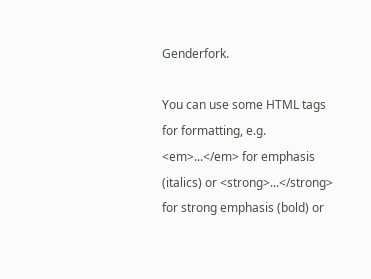Genderfork.

You can use some HTML tags for formatting, e.g. <em>...</em> for emphasis (italics) or <strong>...</strong> for strong emphasis (bold) or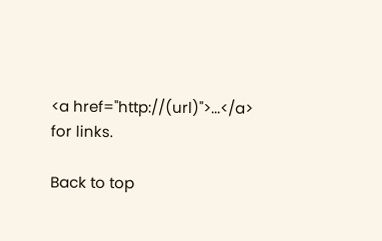<a href="http://(url)">...</a> for links.

Back to top